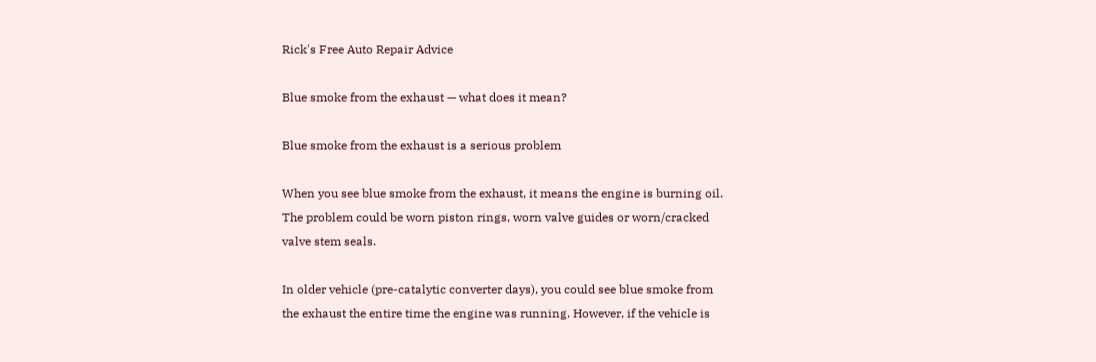Rick's Free Auto Repair Advice

Blue smoke from the exhaust — what does it mean?

Blue smoke from the exhaust is a serious problem

When you see blue smoke from the exhaust, it means the engine is burning oil. The problem could be worn piston rings, worn valve guides or worn/cracked valve stem seals.

In older vehicle (pre-catalytic converter days), you could see blue smoke from the exhaust the entire time the engine was running. However, if the vehicle is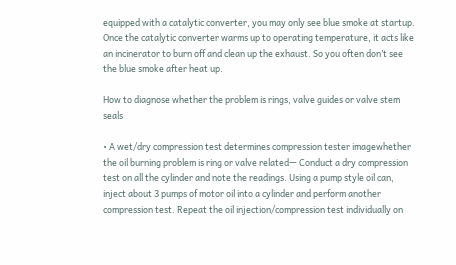equipped with a catalytic converter, you may only see blue smoke at startup. Once the catalytic converter warms up to operating temperature, it acts like an incinerator to burn off and clean up the exhaust. So you often don’t see the blue smoke after heat up.

How to diagnose whether the problem is rings, valve guides or valve stem seals

• A wet/dry compression test determines compression tester imagewhether the oil burning problem is ring or valve related— Conduct a dry compression test on all the cylinder and note the readings. Using a pump style oil can, inject about 3 pumps of motor oil into a cylinder and perform another compression test. Repeat the oil injection/compression test individually on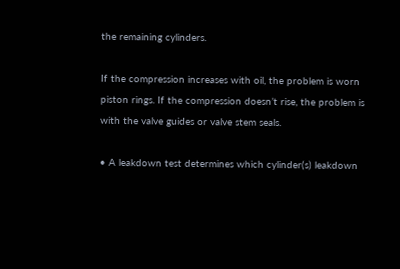the remaining cylinders.

If the compression increases with oil, the problem is worn piston rings. If the compression doesn’t rise, the problem is with the valve guides or valve stem seals.

• A leakdown test determines which cylinder(s) leakdown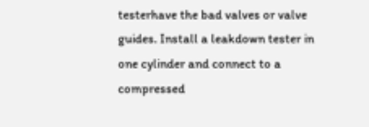testerhave the bad valves or valve guides. Install a leakdown tester in one cylinder and connect to a compressed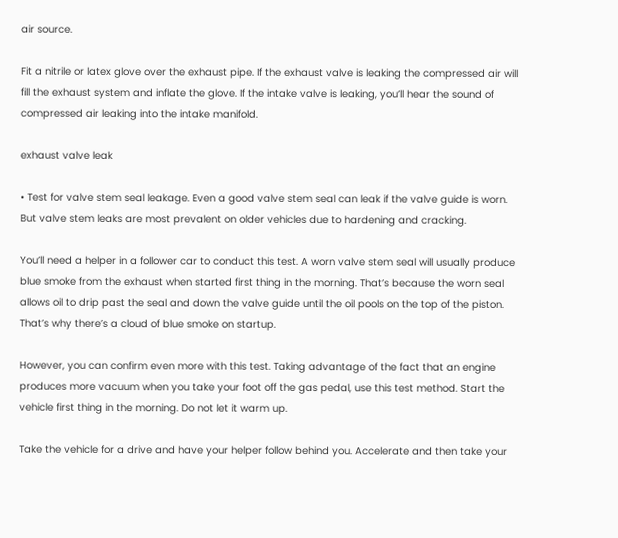air source.

Fit a nitrile or latex glove over the exhaust pipe. If the exhaust valve is leaking the compressed air will fill the exhaust system and inflate the glove. If the intake valve is leaking, you’ll hear the sound of compressed air leaking into the intake manifold.

exhaust valve leak

• Test for valve stem seal leakage. Even a good valve stem seal can leak if the valve guide is worn. But valve stem leaks are most prevalent on older vehicles due to hardening and cracking.

You’ll need a helper in a follower car to conduct this test. A worn valve stem seal will usually produce blue smoke from the exhaust when started first thing in the morning. That’s because the worn seal allows oil to drip past the seal and down the valve guide until the oil pools on the top of the piston. That’s why there’s a cloud of blue smoke on startup.

However, you can confirm even more with this test. Taking advantage of the fact that an engine produces more vacuum when you take your foot off the gas pedal, use this test method. Start the vehicle first thing in the morning. Do not let it warm up.

Take the vehicle for a drive and have your helper follow behind you. Accelerate and then take your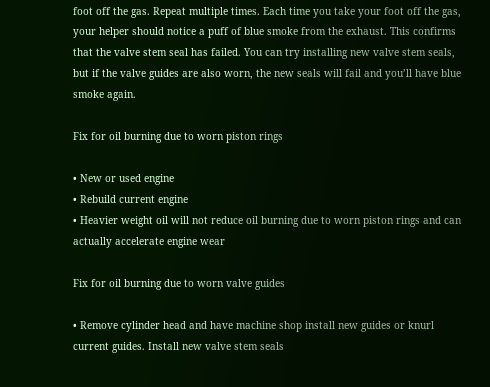foot off the gas. Repeat multiple times. Each time you take your foot off the gas, your helper should notice a puff of blue smoke from the exhaust. This confirms that the valve stem seal has failed. You can try installing new valve stem seals, but if the valve guides are also worn, the new seals will fail and you’ll have blue smoke again.

Fix for oil burning due to worn piston rings

• New or used engine
• Rebuild current engine
• Heavier weight oil will not reduce oil burning due to worn piston rings and can actually accelerate engine wear

Fix for oil burning due to worn valve guides

• Remove cylinder head and have machine shop install new guides or knurl current guides. Install new valve stem seals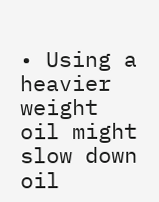• Using a heavier weight oil might slow down oil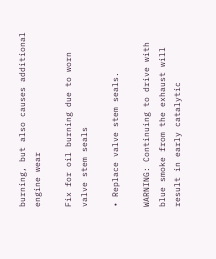burning, but also causes additional engine wear

Fix for oil burning due to worn valve stem seals

• Replace valve stem seals.

WARNING: Continuing to drive with blue smoke from the exhaust will result in early catalytic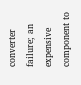converter failure; an expensive component to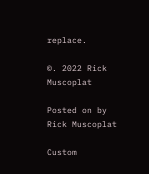replace.

©. 2022 Rick Muscoplat

Posted on by Rick Muscoplat

Custom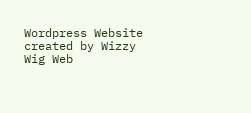Wordpress Website created by Wizzy Wig Web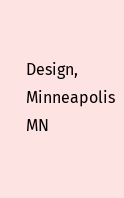Design, Minneapolis MN